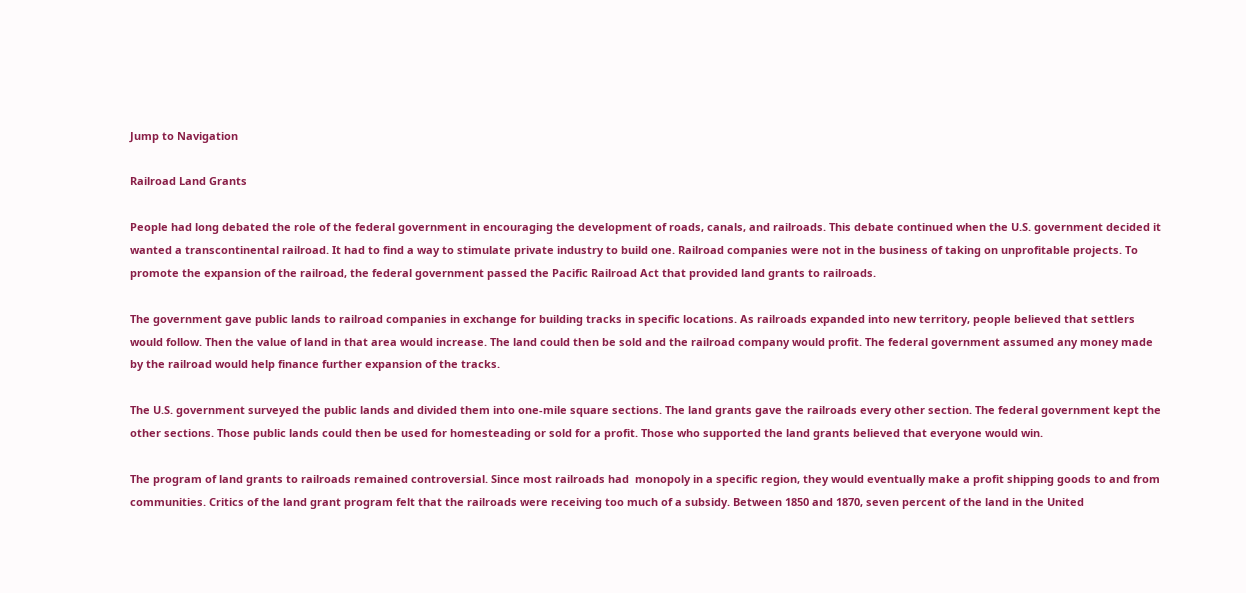Jump to Navigation

Railroad Land Grants

People had long debated the role of the federal government in encouraging the development of roads, canals, and railroads. This debate continued when the U.S. government decided it wanted a transcontinental railroad. It had to find a way to stimulate private industry to build one. Railroad companies were not in the business of taking on unprofitable projects. To promote the expansion of the railroad, the federal government passed the Pacific Railroad Act that provided land grants to railroads.

The government gave public lands to railroad companies in exchange for building tracks in specific locations. As railroads expanded into new territory, people believed that settlers would follow. Then the value of land in that area would increase. The land could then be sold and the railroad company would profit. The federal government assumed any money made by the railroad would help finance further expansion of the tracks.

The U.S. government surveyed the public lands and divided them into one-mile square sections. The land grants gave the railroads every other section. The federal government kept the other sections. Those public lands could then be used for homesteading or sold for a profit. Those who supported the land grants believed that everyone would win.

The program of land grants to railroads remained controversial. Since most railroads had  monopoly in a specific region, they would eventually make a profit shipping goods to and from communities. Critics of the land grant program felt that the railroads were receiving too much of a subsidy. Between 1850 and 1870, seven percent of the land in the United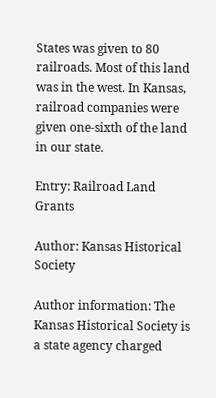States was given to 80 railroads. Most of this land was in the west. In Kansas, railroad companies were given one-sixth of the land in our state.

Entry: Railroad Land Grants

Author: Kansas Historical Society

Author information: The Kansas Historical Society is a state agency charged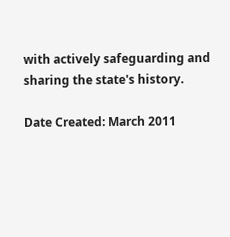with actively safeguarding and sharing the state's history.

Date Created: March 2011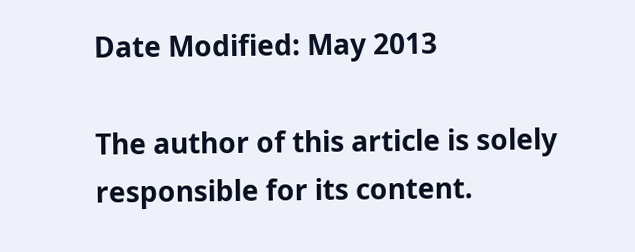Date Modified: May 2013

The author of this article is solely responsible for its content.